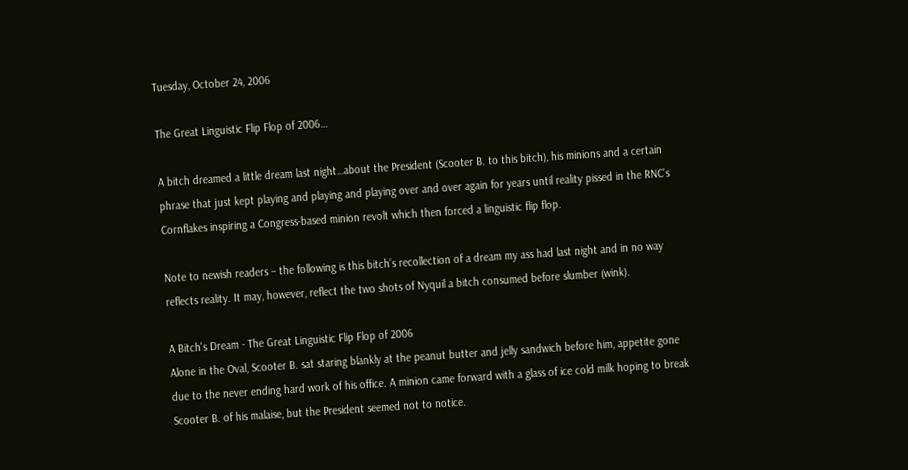Tuesday, October 24, 2006

The Great Linguistic Flip Flop of 2006…

A bitch dreamed a little dream last night…about the President (Scooter B. to this bitch), his minions and a certain phrase that just kept playing and playing and playing over and over again for years until reality pissed in the RNC’s Cornflakes inspiring a Congress-based minion revolt which then forced a linguistic flip flop.

Note to newish readers – the following is this bitch’s recollection of a dream my ass had last night and in no way reflects reality. It may, however, reflect the two shots of Nyquil a bitch consumed before slumber (wink).

A Bitch's Dream - The Great Linguistic Flip Flop of 2006
Alone in the Oval, Scooter B. sat staring blankly at the peanut butter and jelly sandwich before him, appetite gone due to the never ending hard work of his office. A minion came forward with a glass of ice cold milk hoping to break Scooter B. of his malaise, but the President seemed not to notice.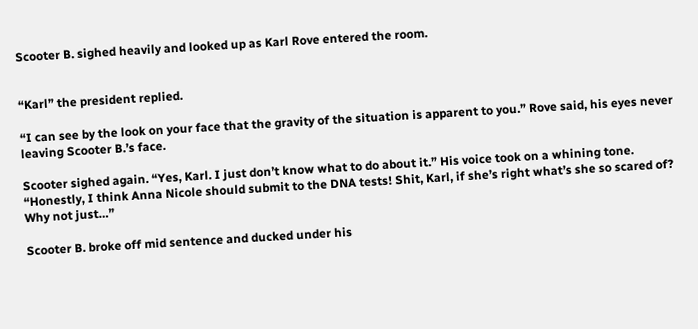Scooter B. sighed heavily and looked up as Karl Rove entered the room.


“Karl” the president replied.

“I can see by the look on your face that the gravity of the situation is apparent to you.” Rove said, his eyes never leaving Scooter B.’s face.

Scooter sighed again. “Yes, Karl. I just don’t know what to do about it.” His voice took on a whining tone. “Honestly, I think Anna Nicole should submit to the DNA tests! Shit, Karl, if she’s right what’s she so scared of? Why not just…”

Scooter B. broke off mid sentence and ducked under his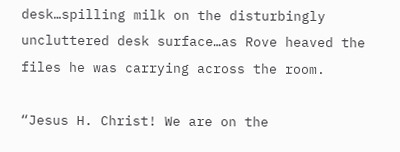desk…spilling milk on the disturbingly uncluttered desk surface…as Rove heaved the files he was carrying across the room.

“Jesus H. Christ! We are on the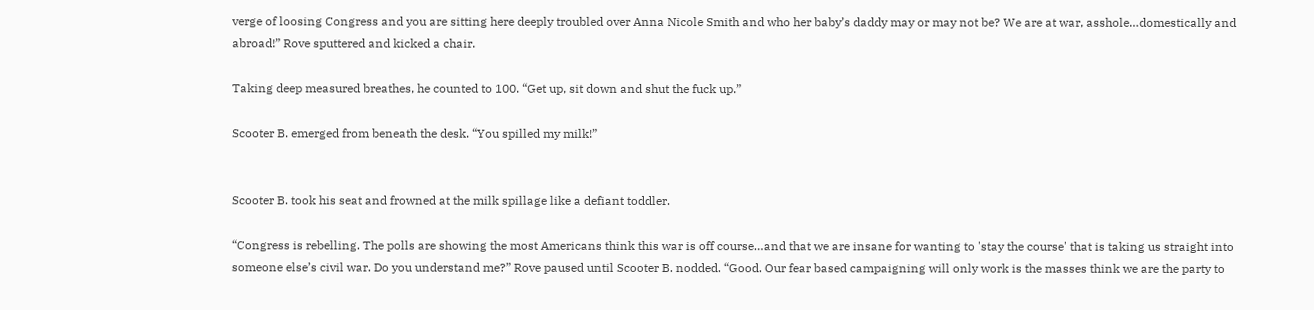verge of loosing Congress and you are sitting here deeply troubled over Anna Nicole Smith and who her baby’s daddy may or may not be? We are at war, asshole…domestically and abroad!” Rove sputtered and kicked a chair.

Taking deep measured breathes, he counted to 100. “Get up, sit down and shut the fuck up.”

Scooter B. emerged from beneath the desk. “You spilled my milk!”


Scooter B. took his seat and frowned at the milk spillage like a defiant toddler.

“Congress is rebelling. The polls are showing the most Americans think this war is off course…and that we are insane for wanting to 'stay the course' that is taking us straight into someone else’s civil war. Do you understand me?” Rove paused until Scooter B. nodded. “Good. Our fear based campaigning will only work is the masses think we are the party to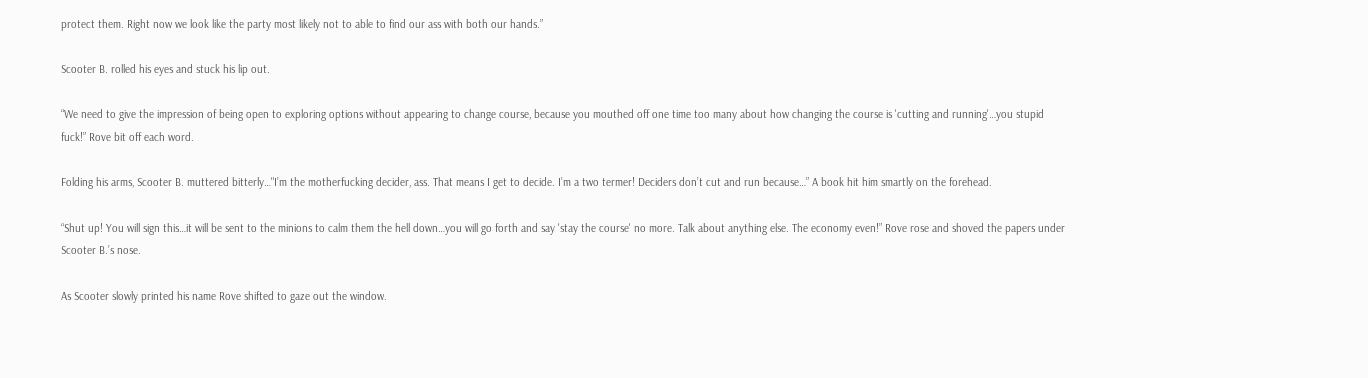protect them. Right now we look like the party most likely not to able to find our ass with both our hands.”

Scooter B. rolled his eyes and stuck his lip out.

“We need to give the impression of being open to exploring options without appearing to change course, because you mouthed off one time too many about how changing the course is 'cutting and running'…you stupid fuck!” Rove bit off each word.

Folding his arms, Scooter B. muttered bitterly…"I’m the motherfucking decider, ass. That means I get to decide. I’m a two termer! Deciders don’t cut and run because…” A book hit him smartly on the forehead.

“Shut up! You will sign this…it will be sent to the minions to calm them the hell down…you will go forth and say 'stay the course' no more. Talk about anything else. The economy even!” Rove rose and shoved the papers under Scooter B.’s nose.

As Scooter slowly printed his name Rove shifted to gaze out the window.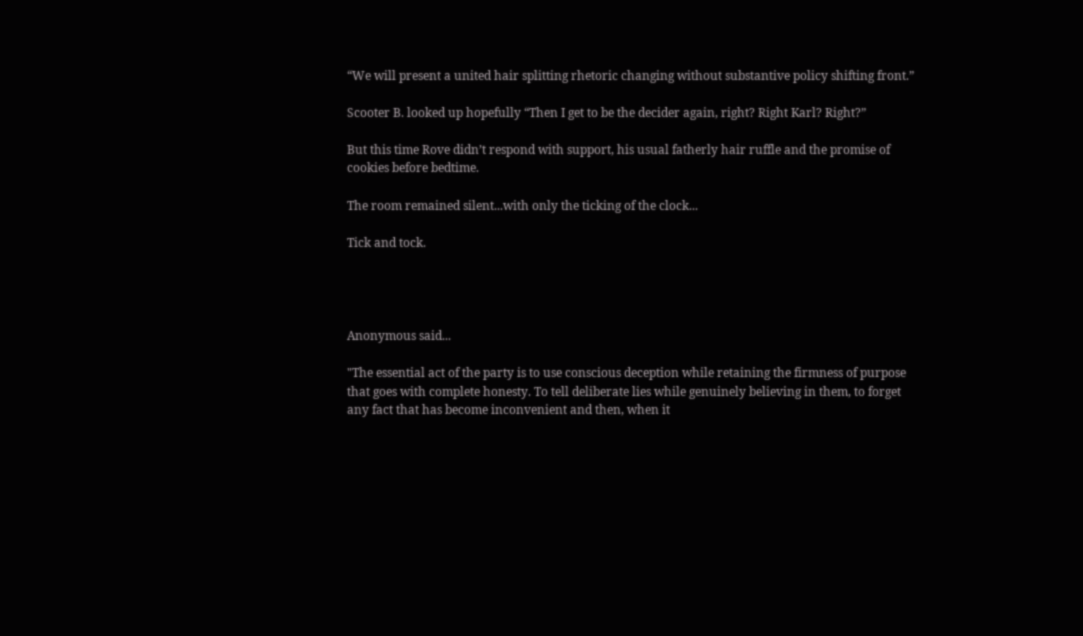“We will present a united hair splitting rhetoric changing without substantive policy shifting front.”

Scooter B. looked up hopefully “Then I get to be the decider again, right? Right Karl? Right?”

But this time Rove didn’t respond with support, his usual fatherly hair ruffle and the promise of cookies before bedtime.

The room remained silent...with only the ticking of the clock...

Tick and tock.




Anonymous said...

"The essential act of the party is to use conscious deception while retaining the firmness of purpose that goes with complete honesty. To tell deliberate lies while genuinely believing in them, to forget any fact that has become inconvenient and then, when it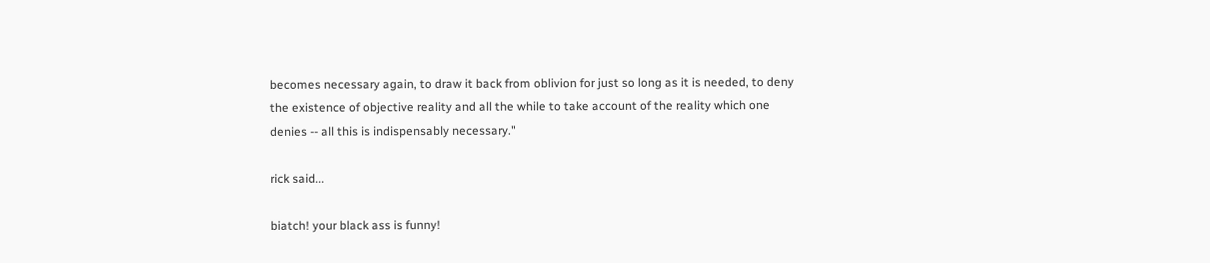becomes necessary again, to draw it back from oblivion for just so long as it is needed, to deny the existence of objective reality and all the while to take account of the reality which one denies -- all this is indispensably necessary."

rick said...

biatch! your black ass is funny!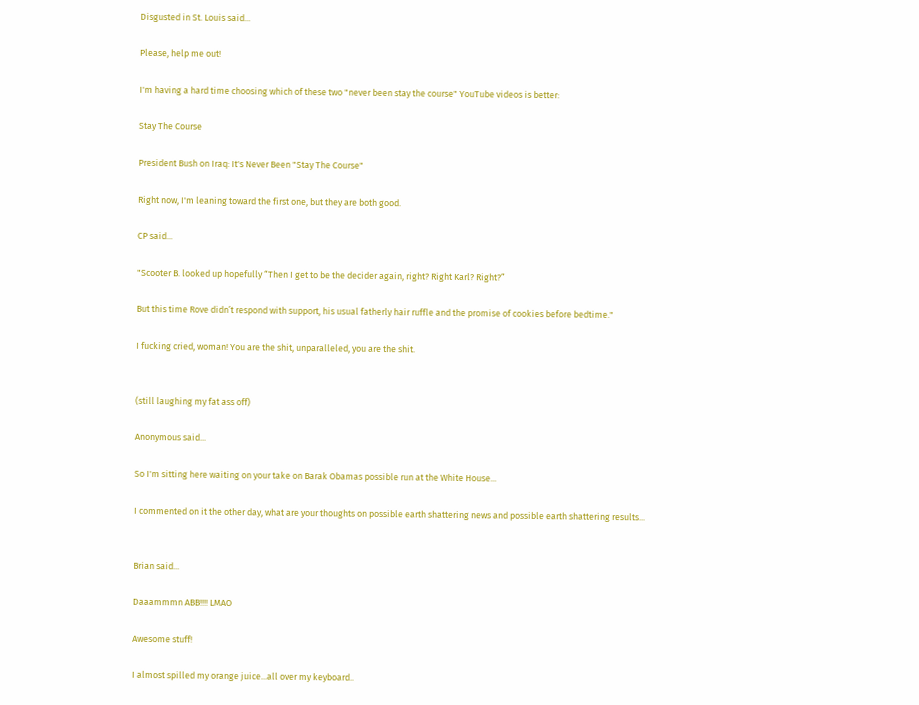Disgusted in St. Louis said...

Please, help me out!

I'm having a hard time choosing which of these two "never been stay the course" YouTube videos is better:

Stay The Course

President Bush on Iraq: It's Never Been "Stay The Course"

Right now, I'm leaning toward the first one, but they are both good.

CP said...

"Scooter B. looked up hopefully “Then I get to be the decider again, right? Right Karl? Right?”

But this time Rove didn’t respond with support, his usual fatherly hair ruffle and the promise of cookies before bedtime."

I fucking cried, woman! You are the shit, unparalleled, you are the shit.


(still laughing my fat ass off)

Anonymous said...

So I'm sitting here waiting on your take on Barak Obamas possible run at the White House...

I commented on it the other day, what are your thoughts on possible earth shattering news and possible earth shattering results...


Brian said...

Daaammmn ABB!!!! LMAO

Awesome stuff!

I almost spilled my orange juice...all over my keyboard..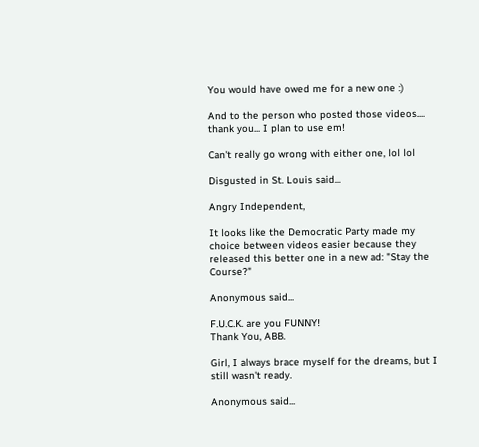You would have owed me for a new one :)

And to the person who posted those videos.... thank you... I plan to use em!

Can't really go wrong with either one, lol lol

Disgusted in St. Louis said...

Angry Independent,

It looks like the Democratic Party made my choice between videos easier because they released this better one in a new ad: "Stay the Course?"

Anonymous said...

F.U.C.K. are you FUNNY!
Thank You, ABB.

Girl, I always brace myself for the dreams, but I still wasn't ready.

Anonymous said...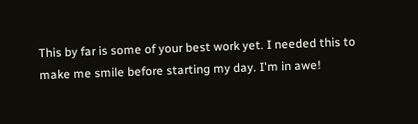This by far is some of your best work yet. I needed this to make me smile before starting my day. I'm in awe!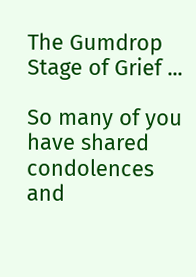The Gumdrop Stage of Grief ...

So many of you have shared condolences and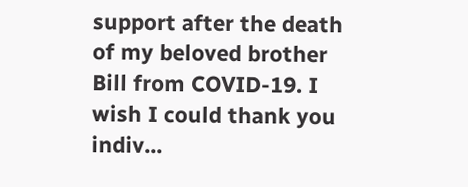support after the death of my beloved brother Bill from COVID-19. I wish I could thank you indiv...